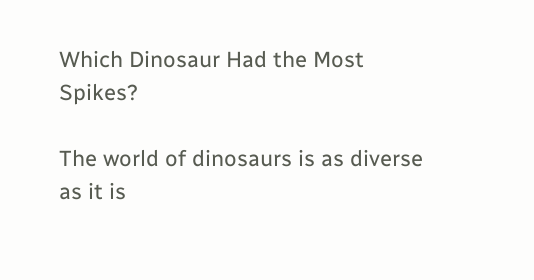Which Dinosaur Had the Most Spikes?

The world of dinosaurs is as diverse as it is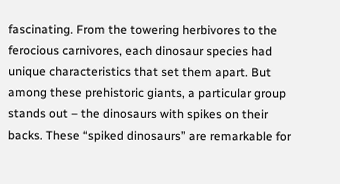fascinating. From the towering herbivores to the ferocious carnivores, each dinosaur species had unique characteristics that set them apart. But among these prehistoric giants, a particular group stands out – the dinosaurs with spikes on their backs. These “spiked dinosaurs” are remarkable for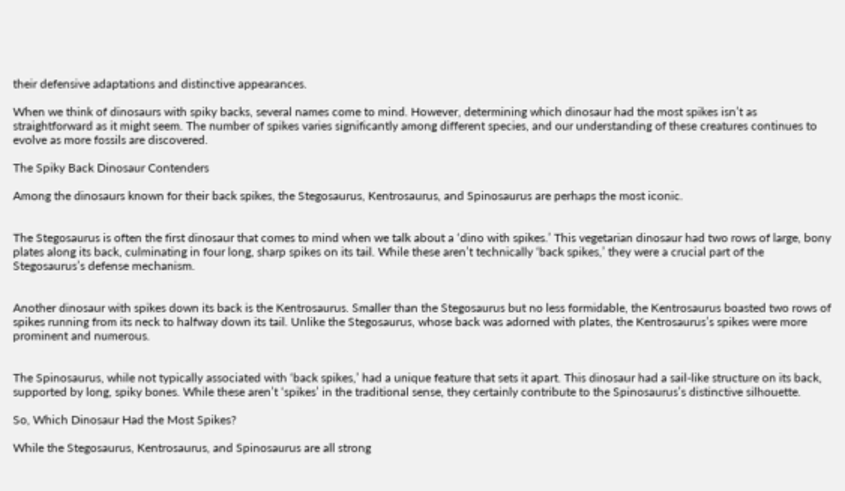their defensive adaptations and distinctive appearances.

When we think of dinosaurs with spiky backs, several names come to mind. However, determining which dinosaur had the most spikes isn’t as straightforward as it might seem. The number of spikes varies significantly among different species, and our understanding of these creatures continues to evolve as more fossils are discovered.

The Spiky Back Dinosaur Contenders

Among the dinosaurs known for their back spikes, the Stegosaurus, Kentrosaurus, and Spinosaurus are perhaps the most iconic.


The Stegosaurus is often the first dinosaur that comes to mind when we talk about a ‘dino with spikes.’ This vegetarian dinosaur had two rows of large, bony plates along its back, culminating in four long, sharp spikes on its tail. While these aren’t technically ‘back spikes,’ they were a crucial part of the Stegosaurus’s defense mechanism.


Another dinosaur with spikes down its back is the Kentrosaurus. Smaller than the Stegosaurus but no less formidable, the Kentrosaurus boasted two rows of spikes running from its neck to halfway down its tail. Unlike the Stegosaurus, whose back was adorned with plates, the Kentrosaurus’s spikes were more prominent and numerous.


The Spinosaurus, while not typically associated with ‘back spikes,’ had a unique feature that sets it apart. This dinosaur had a sail-like structure on its back, supported by long, spiky bones. While these aren’t ‘spikes’ in the traditional sense, they certainly contribute to the Spinosaurus’s distinctive silhouette.

So, Which Dinosaur Had the Most Spikes?

While the Stegosaurus, Kentrosaurus, and Spinosaurus are all strong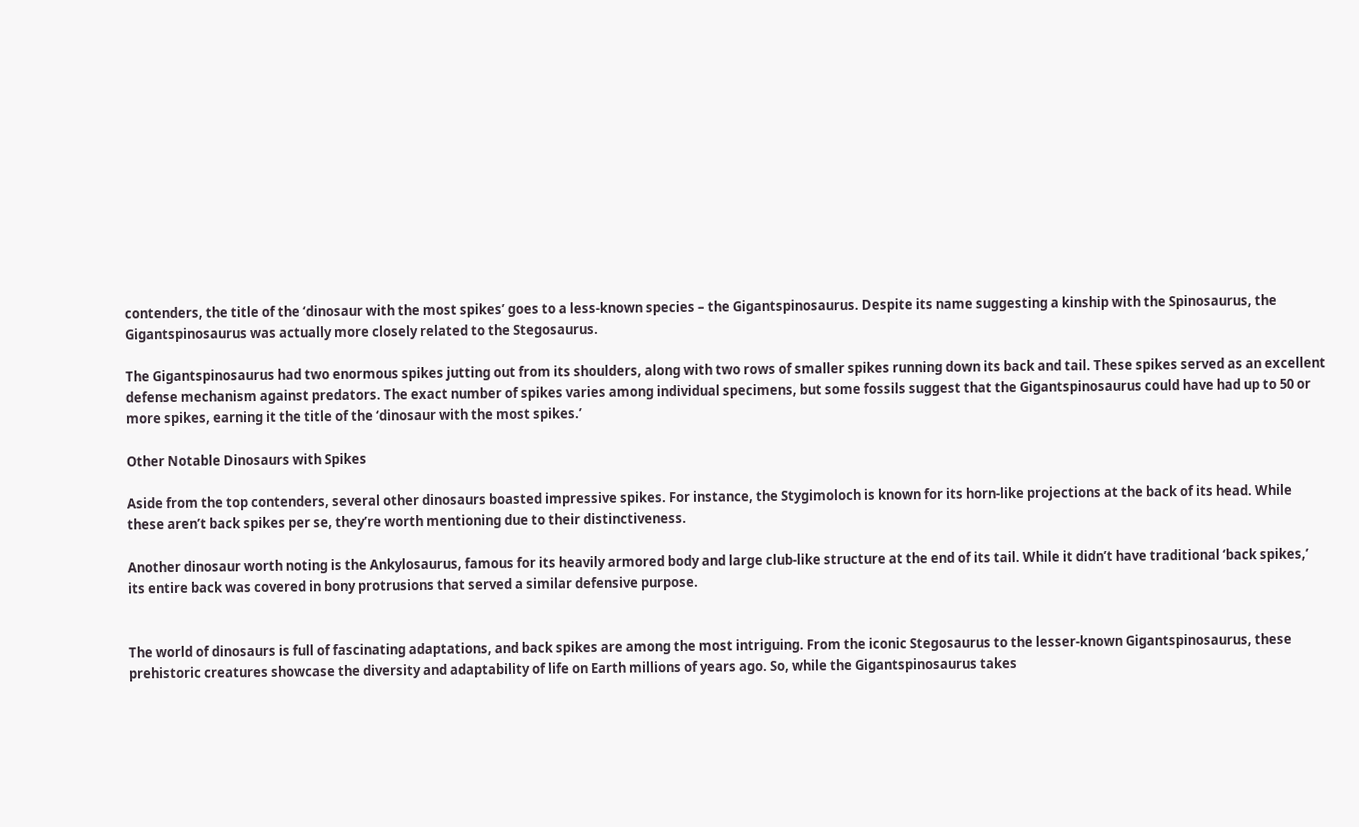contenders, the title of the ‘dinosaur with the most spikes’ goes to a less-known species – the Gigantspinosaurus. Despite its name suggesting a kinship with the Spinosaurus, the Gigantspinosaurus was actually more closely related to the Stegosaurus.

The Gigantspinosaurus had two enormous spikes jutting out from its shoulders, along with two rows of smaller spikes running down its back and tail. These spikes served as an excellent defense mechanism against predators. The exact number of spikes varies among individual specimens, but some fossils suggest that the Gigantspinosaurus could have had up to 50 or more spikes, earning it the title of the ‘dinosaur with the most spikes.’

Other Notable Dinosaurs with Spikes

Aside from the top contenders, several other dinosaurs boasted impressive spikes. For instance, the Stygimoloch is known for its horn-like projections at the back of its head. While these aren’t back spikes per se, they’re worth mentioning due to their distinctiveness.

Another dinosaur worth noting is the Ankylosaurus, famous for its heavily armored body and large club-like structure at the end of its tail. While it didn’t have traditional ‘back spikes,’ its entire back was covered in bony protrusions that served a similar defensive purpose.


The world of dinosaurs is full of fascinating adaptations, and back spikes are among the most intriguing. From the iconic Stegosaurus to the lesser-known Gigantspinosaurus, these prehistoric creatures showcase the diversity and adaptability of life on Earth millions of years ago. So, while the Gigantspinosaurus takes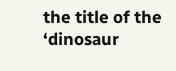the title of the ‘dinosaur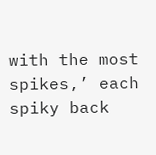with the most spikes,’ each spiky back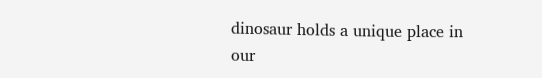dinosaur holds a unique place in our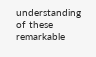understanding of these remarkable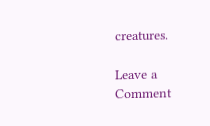creatures.

Leave a Comment